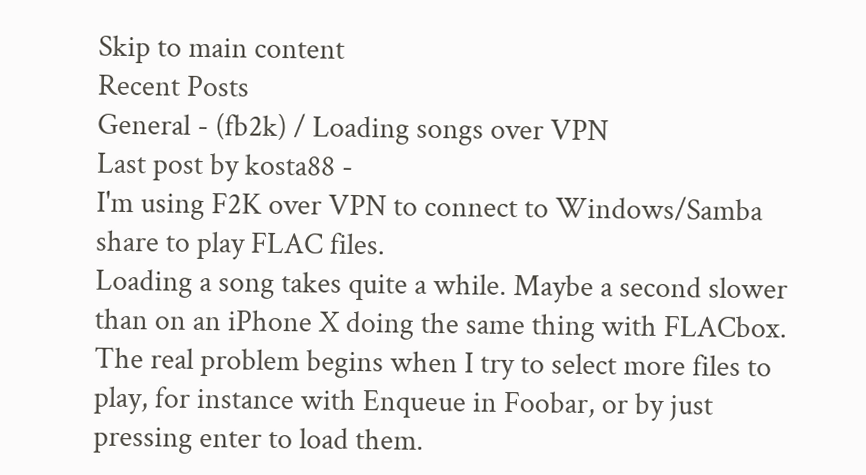Skip to main content
Recent Posts
General - (fb2k) / Loading songs over VPN
Last post by kosta88 -
I'm using F2K over VPN to connect to Windows/Samba share to play FLAC files.
Loading a song takes quite a while. Maybe a second slower than on an iPhone X doing the same thing with FLACbox.
The real problem begins when I try to select more files to play, for instance with Enqueue in Foobar, or by just pressing enter to load them.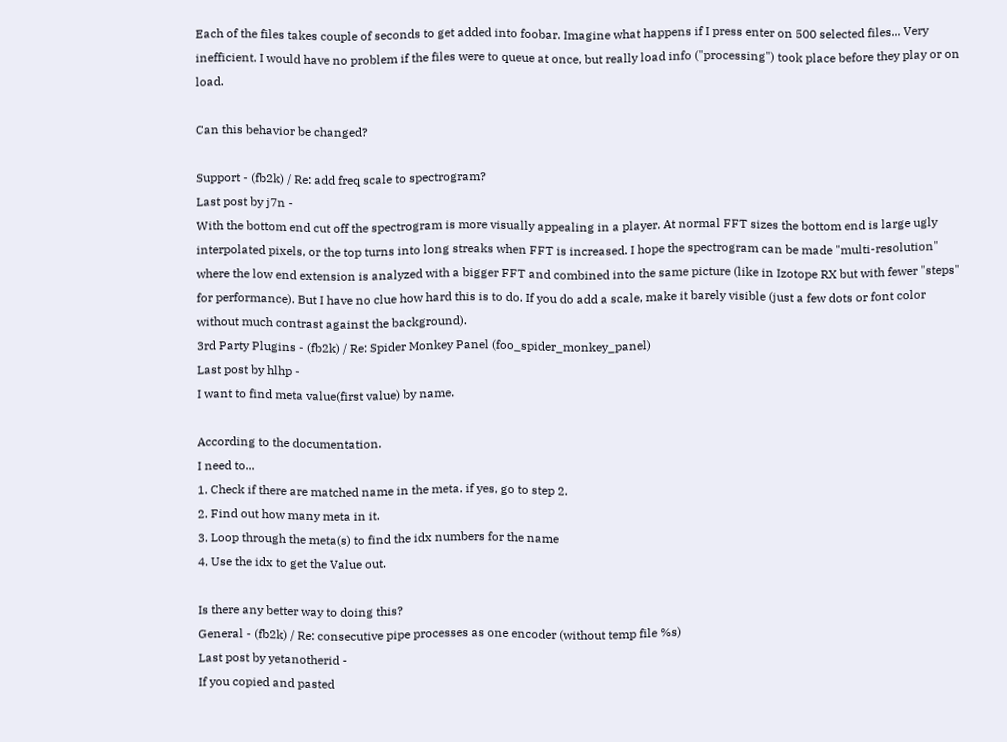Each of the files takes couple of seconds to get added into foobar. Imagine what happens if I press enter on 500 selected files... Very inefficient. I would have no problem if the files were to queue at once, but really load info ("processing") took place before they play or on load.

Can this behavior be changed?

Support - (fb2k) / Re: add freq scale to spectrogram?
Last post by j7n -
With the bottom end cut off the spectrogram is more visually appealing in a player. At normal FFT sizes the bottom end is large ugly interpolated pixels, or the top turns into long streaks when FFT is increased. I hope the spectrogram can be made "multi-resolution" where the low end extension is analyzed with a bigger FFT and combined into the same picture (like in Izotope RX but with fewer "steps" for performance). But I have no clue how hard this is to do. If you do add a scale, make it barely visible (just a few dots or font color without much contrast against the background).
3rd Party Plugins - (fb2k) / Re: Spider Monkey Panel (foo_spider_monkey_panel)
Last post by hlhp -
I want to find meta value(first value) by name.

According to the documentation.
I need to...
1. Check if there are matched name in the meta. if yes, go to step 2.
2. Find out how many meta in it.
3. Loop through the meta(s) to find the idx numbers for the name
4. Use the idx to get the Value out.

Is there any better way to doing this?
General - (fb2k) / Re: consecutive pipe processes as one encoder (without temp file %s)
Last post by yetanotherid -
If you copied and pasted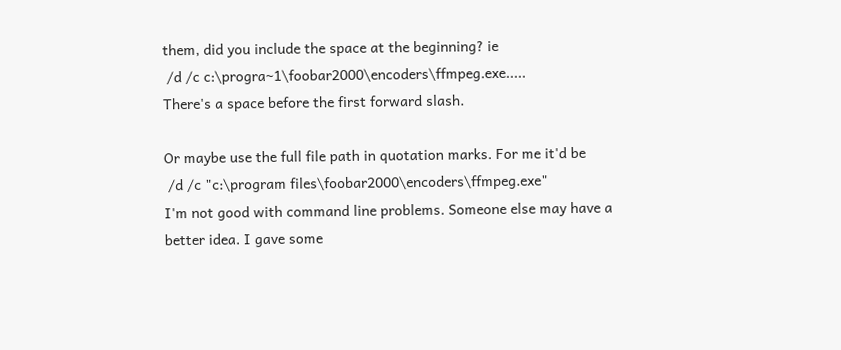them, did you include the space at the beginning? ie
 /d /c c:\progra~1\foobar2000\encoders\ffmpeg.exe.....
There's a space before the first forward slash.

Or maybe use the full file path in quotation marks. For me it'd be
 /d /c "c:\program files\foobar2000\encoders\ffmpeg.exe"
I'm not good with command line problems. Someone else may have a better idea. I gave some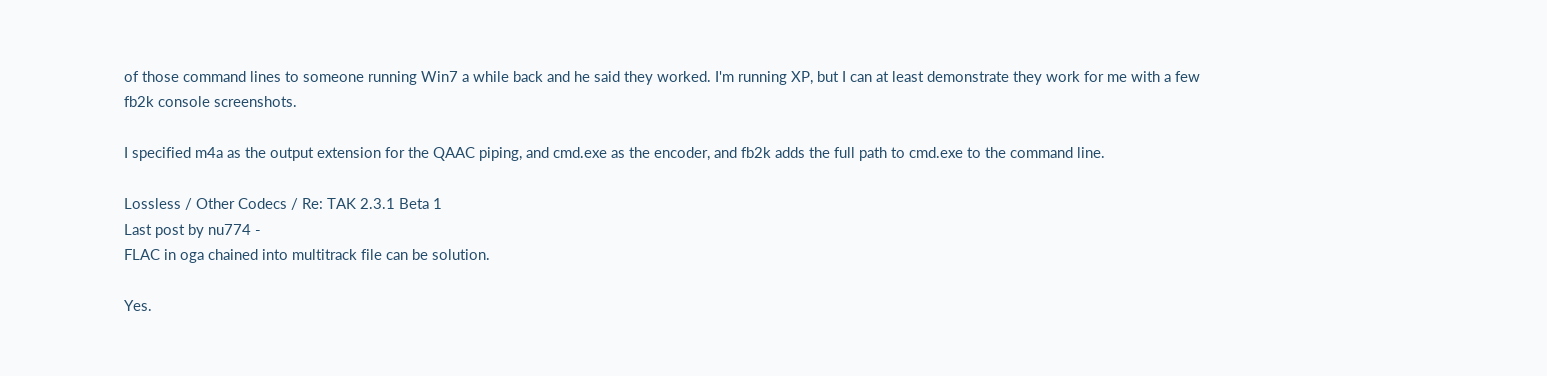of those command lines to someone running Win7 a while back and he said they worked. I'm running XP, but I can at least demonstrate they work for me with a few fb2k console screenshots.

I specified m4a as the output extension for the QAAC piping, and cmd.exe as the encoder, and fb2k adds the full path to cmd.exe to the command line.

Lossless / Other Codecs / Re: TAK 2.3.1 Beta 1
Last post by nu774 -
FLAC in oga chained into multitrack file can be solution.

Yes.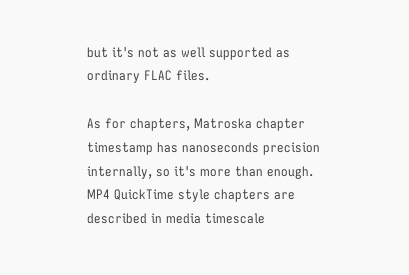but it's not as well supported as ordinary FLAC files.

As for chapters, Matroska chapter timestamp has nanoseconds precision internally, so it's more than enough.
MP4 QuickTime style chapters are described in media timescale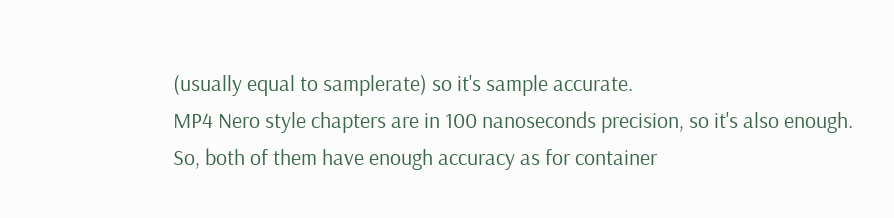(usually equal to samplerate) so it's sample accurate.
MP4 Nero style chapters are in 100 nanoseconds precision, so it's also enough.
So, both of them have enough accuracy as for container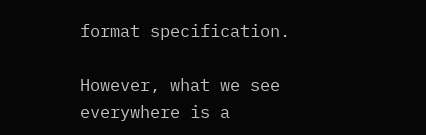format specification.

However, what we see everywhere is a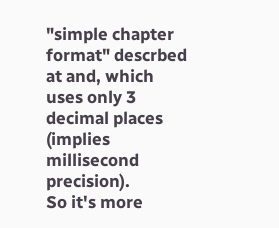"simple chapter format" descrbed at and, which uses only 3 decimal places (implies millisecond precision).
So it's more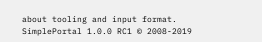about tooling and input format.
SimplePortal 1.0.0 RC1 © 2008-2019